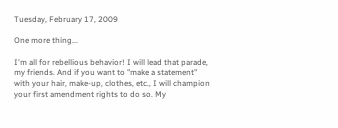Tuesday, February 17, 2009

One more thing...

I'm all for rebellious behavior! I will lead that parade, my friends. And if you want to "make a statement" with your hair, make-up, clothes, etc., I will champion your first amendment rights to do so. My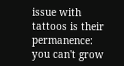issue with tattoos is their permanence: you can't grow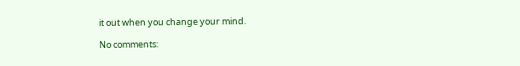it out when you change your mind.

No comments: